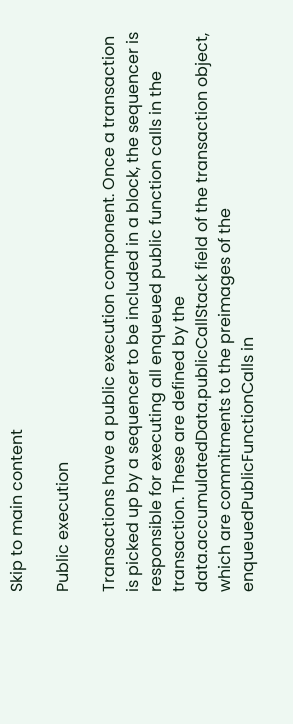Skip to main content

Public execution

Transactions have a public execution component. Once a transaction is picked up by a sequencer to be included in a block, the sequencer is responsible for executing all enqueued public function calls in the transaction. These are defined by the data.accumulatedData.publicCallStack field of the transaction object, which are commitments to the preimages of the enqueuedPublicFunctionCalls in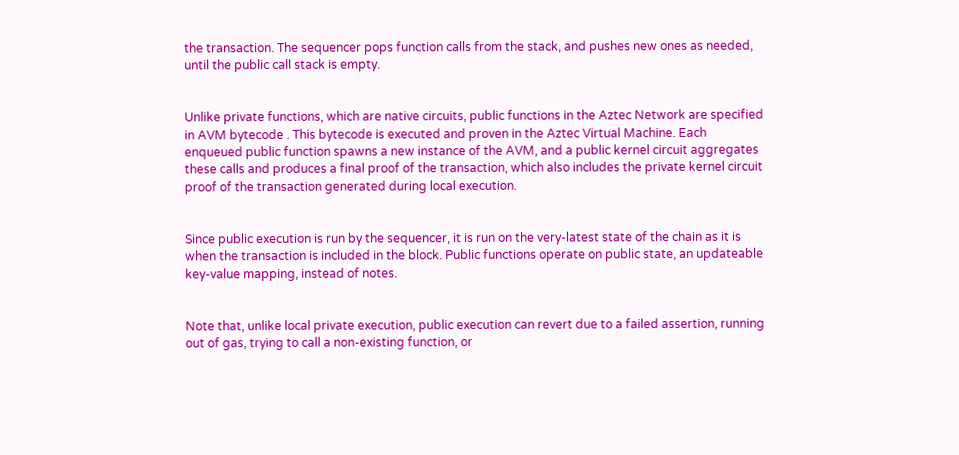the transaction. The sequencer pops function calls from the stack, and pushes new ones as needed, until the public call stack is empty.


Unlike private functions, which are native circuits, public functions in the Aztec Network are specified in AVM bytecode . This bytecode is executed and proven in the Aztec Virtual Machine. Each enqueued public function spawns a new instance of the AVM, and a public kernel circuit aggregates these calls and produces a final proof of the transaction, which also includes the private kernel circuit proof of the transaction generated during local execution.


Since public execution is run by the sequencer, it is run on the very-latest state of the chain as it is when the transaction is included in the block. Public functions operate on public state, an updateable key-value mapping, instead of notes.


Note that, unlike local private execution, public execution can revert due to a failed assertion, running out of gas, trying to call a non-existing function, or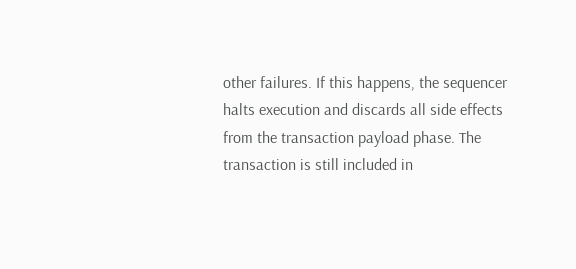other failures. If this happens, the sequencer halts execution and discards all side effects from the transaction payload phase. The transaction is still included in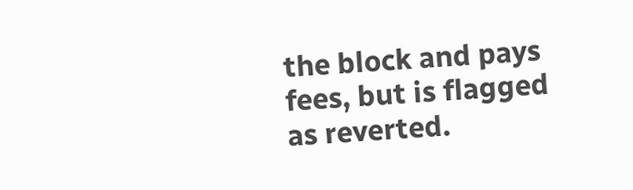the block and pays fees, but is flagged as reverted.